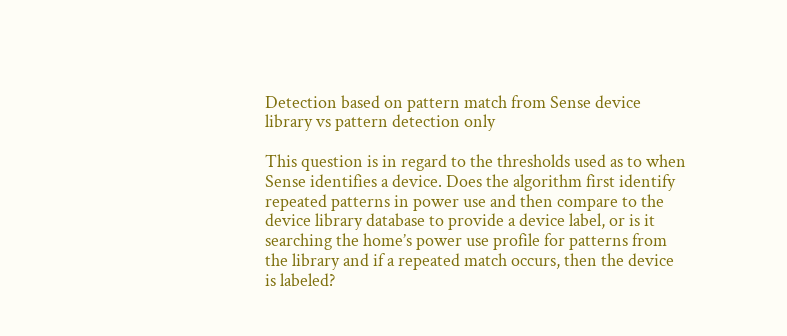Detection based on pattern match from Sense device library vs pattern detection only

This question is in regard to the thresholds used as to when Sense identifies a device. Does the algorithm first identify repeated patterns in power use and then compare to the device library database to provide a device label, or is it searching the home’s power use profile for patterns from the library and if a repeated match occurs, then the device is labeled?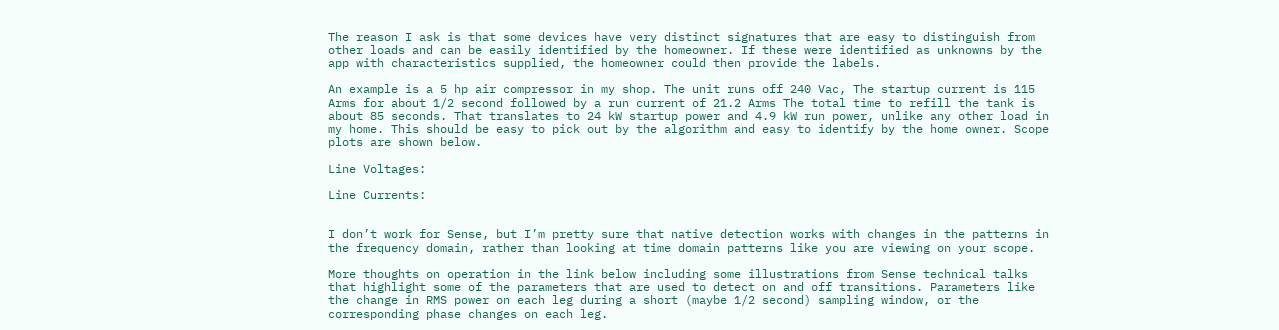The reason I ask is that some devices have very distinct signatures that are easy to distinguish from other loads and can be easily identified by the homeowner. If these were identified as unknowns by the app with characteristics supplied, the homeowner could then provide the labels.

An example is a 5 hp air compressor in my shop. The unit runs off 240 Vac, The startup current is 115 Arms for about 1/2 second followed by a run current of 21.2 Arms The total time to refill the tank is about 85 seconds. That translates to 24 kW startup power and 4.9 kW run power, unlike any other load in my home. This should be easy to pick out by the algorithm and easy to identify by the home owner. Scope plots are shown below.

Line Voltages:

Line Currents:


I don’t work for Sense, but I’m pretty sure that native detection works with changes in the patterns in the frequency domain, rather than looking at time domain patterns like you are viewing on your scope.

More thoughts on operation in the link below including some illustrations from Sense technical talks that highlight some of the parameters that are used to detect on and off transitions. Parameters like the change in RMS power on each leg during a short (maybe 1/2 second) sampling window, or the corresponding phase changes on each leg.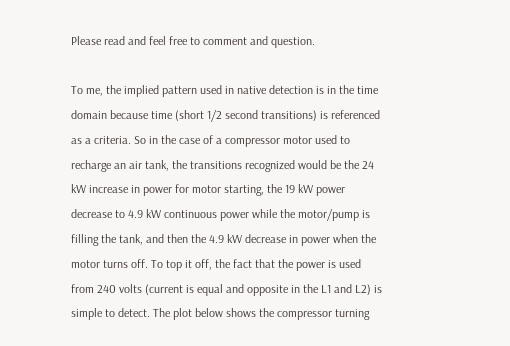Please read and feel free to comment and question.

To me, the implied pattern used in native detection is in the time domain because time (short 1/2 second transitions) is referenced as a criteria. So in the case of a compressor motor used to recharge an air tank, the transitions recognized would be the 24 kW increase in power for motor starting, the 19 kW power decrease to 4.9 kW continuous power while the motor/pump is filling the tank, and then the 4.9 kW decrease in power when the motor turns off. To top it off, the fact that the power is used from 240 volts (current is equal and opposite in the L1 and L2) is simple to detect. The plot below shows the compressor turning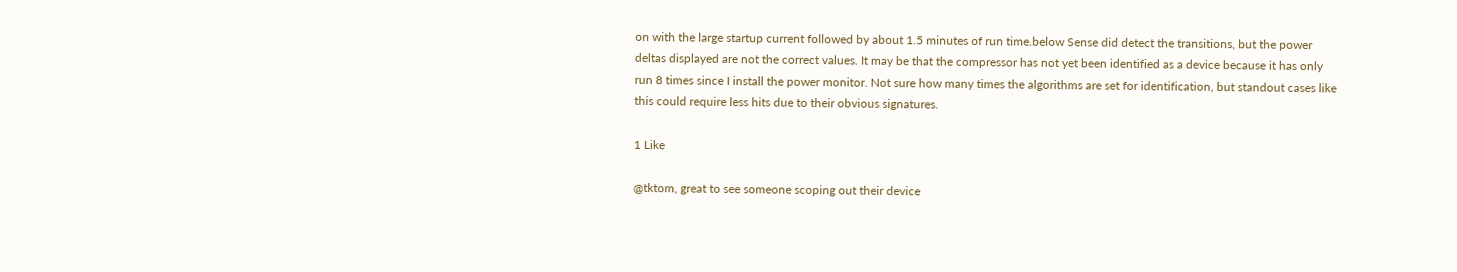on with the large startup current followed by about 1.5 minutes of run time.below Sense did detect the transitions, but the power deltas displayed are not the correct values. It may be that the compressor has not yet been identified as a device because it has only run 8 times since I install the power monitor. Not sure how many times the algorithms are set for identification, but standout cases like this could require less hits due to their obvious signatures.

1 Like

@tktom, great to see someone scoping out their device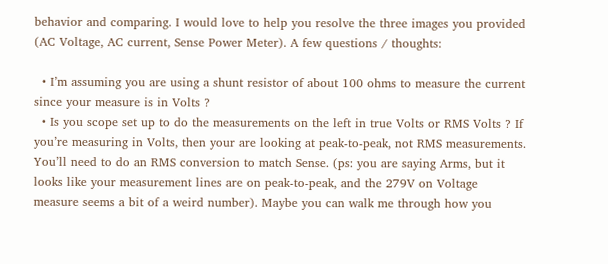behavior and comparing. I would love to help you resolve the three images you provided (AC Voltage, AC current, Sense Power Meter). A few questions / thoughts:

  • I’m assuming you are using a shunt resistor of about 100 ohms to measure the current since your measure is in Volts ?
  • Is you scope set up to do the measurements on the left in true Volts or RMS Volts ? If you’re measuring in Volts, then your are looking at peak-to-peak, not RMS measurements. You’ll need to do an RMS conversion to match Sense. (ps: you are saying Arms, but it looks like your measurement lines are on peak-to-peak, and the 279V on Voltage measure seems a bit of a weird number). Maybe you can walk me through how you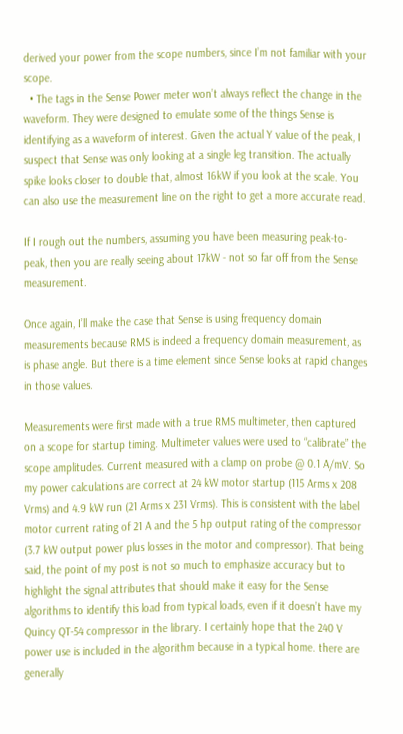derived your power from the scope numbers, since I’m not familiar with your scope.
  • The tags in the Sense Power meter won’t always reflect the change in the waveform. They were designed to emulate some of the things Sense is identifying as a waveform of interest. Given the actual Y value of the peak, I suspect that Sense was only looking at a single leg transition. The actually spike looks closer to double that, almost 16kW if you look at the scale. You can also use the measurement line on the right to get a more accurate read.

If I rough out the numbers, assuming you have been measuring peak-to-peak, then you are really seeing about 17kW - not so far off from the Sense measurement.

Once again, I’ll make the case that Sense is using frequency domain measurements because RMS is indeed a frequency domain measurement, as is phase angle. But there is a time element since Sense looks at rapid changes in those values.

Measurements were first made with a true RMS multimeter, then captured on a scope for startup timing. Multimeter values were used to “calibrate” the scope amplitudes. Current measured with a clamp on probe @ 0.1 A/mV. So my power calculations are correct at 24 kW motor startup (115 Arms x 208 Vrms) and 4.9 kW run (21 Arms x 231 Vrms). This is consistent with the label motor current rating of 21 A and the 5 hp output rating of the compressor (3.7 kW output power plus losses in the motor and compressor). That being said, the point of my post is not so much to emphasize accuracy but to highlight the signal attributes that should make it easy for the Sense algorithms to identify this load from typical loads, even if it doesn’t have my Quincy QT-54 compressor in the library. I certainly hope that the 240 V power use is included in the algorithm because in a typical home. there are generally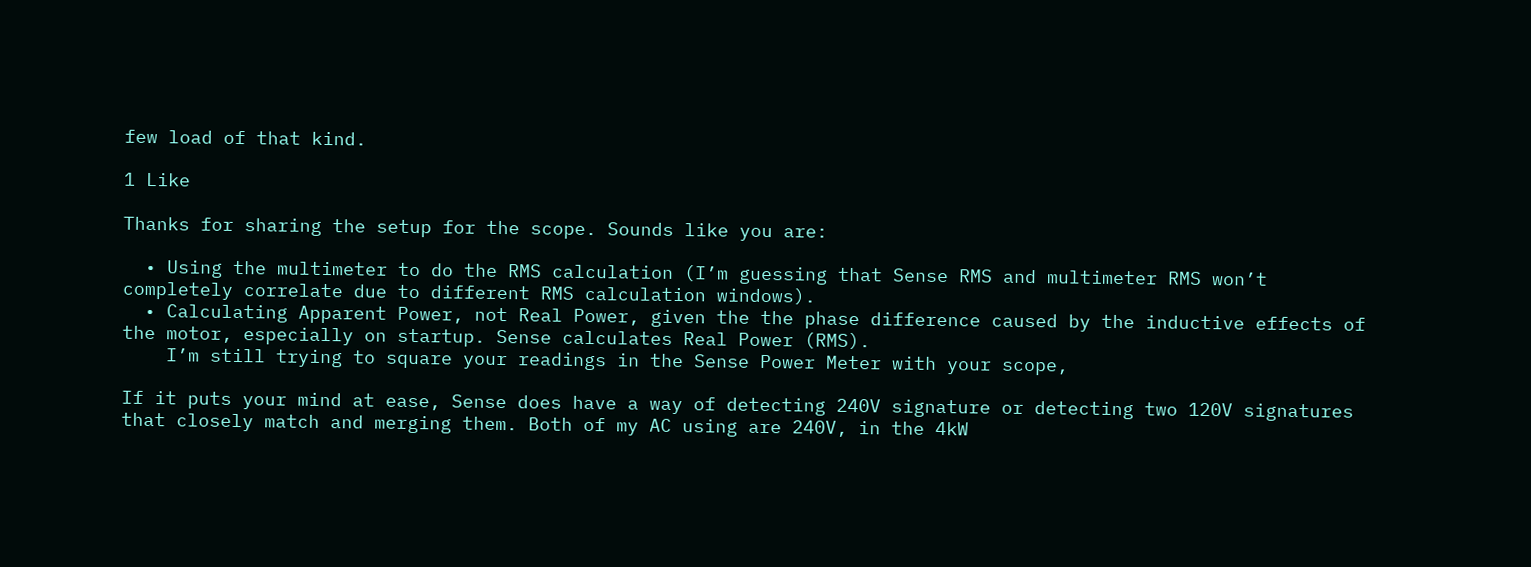few load of that kind.

1 Like

Thanks for sharing the setup for the scope. Sounds like you are:

  • Using the multimeter to do the RMS calculation (I’m guessing that Sense RMS and multimeter RMS won’t completely correlate due to different RMS calculation windows).
  • Calculating Apparent Power, not Real Power, given the the phase difference caused by the inductive effects of the motor, especially on startup. Sense calculates Real Power (RMS).
    I’m still trying to square your readings in the Sense Power Meter with your scope,

If it puts your mind at ease, Sense does have a way of detecting 240V signature or detecting two 120V signatures that closely match and merging them. Both of my AC using are 240V, in the 4kW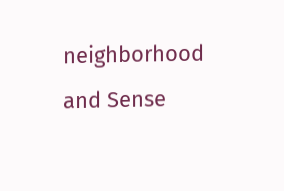neighborhood and Sense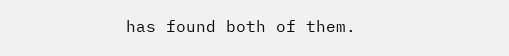has found both of them.